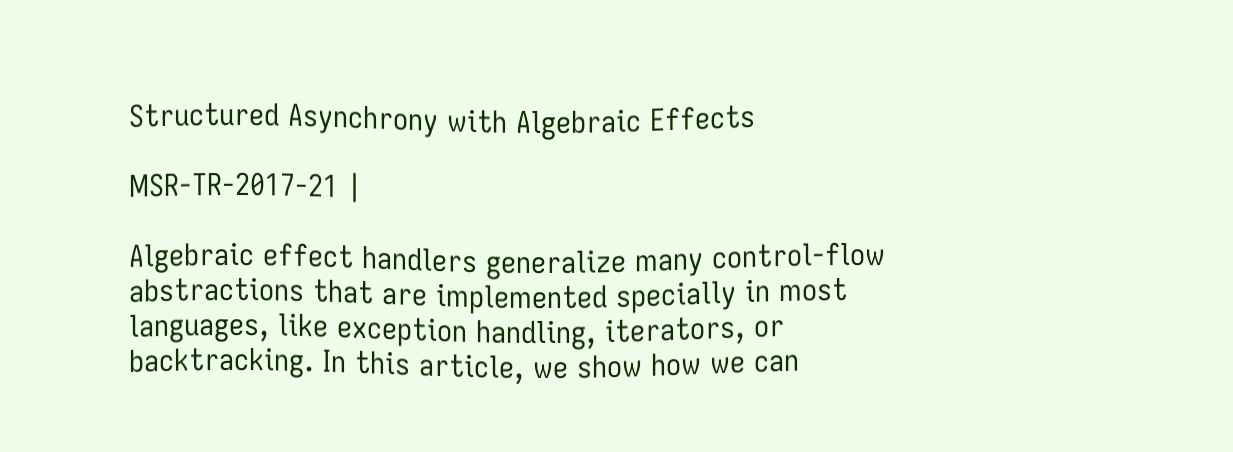Structured Asynchrony with Algebraic Effects

MSR-TR-2017-21 |

Algebraic effect handlers generalize many control-flow abstractions that are implemented specially in most languages, like exception handling, iterators, or backtracking. In this article, we show how we can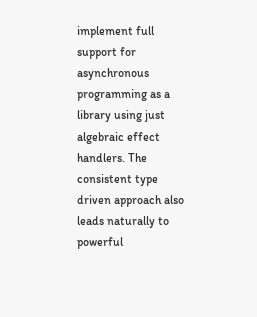implement full support for asynchronous programming as a library using just algebraic effect handlers. The consistent type driven approach also leads naturally to powerful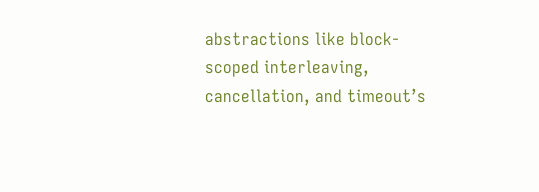abstractions like block-scoped interleaving, cancellation, and timeout’s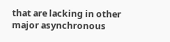that are lacking in other major asynchronous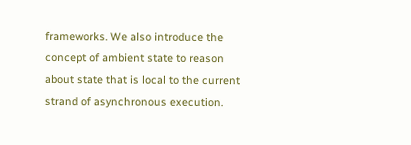frameworks. We also introduce the concept of ambient state to reason about state that is local to the current strand of asynchronous execution.